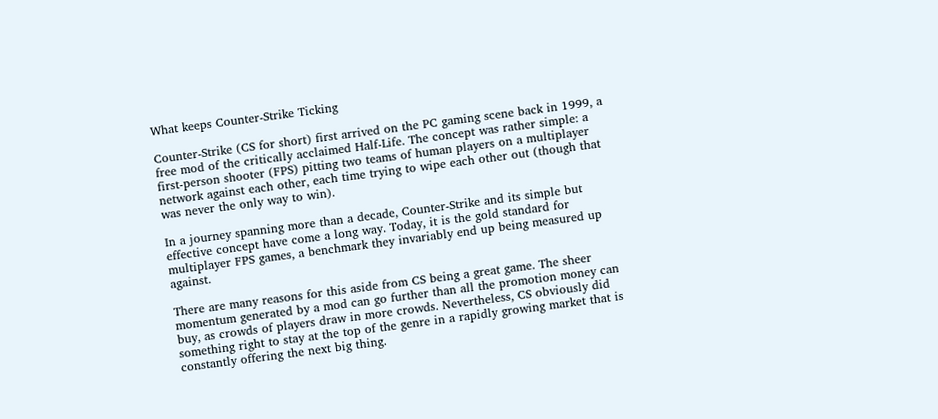What keeps Counter-Strike Ticking

Counter-Strike (CS for short) first arrived on the PC gaming scene back in 1999, a free mod of the critically acclaimed Half-Life. The concept was rather simple: a first-person shooter (FPS) pitting two teams of human players on a multiplayer network against each other, each time trying to wipe each other out (though that was never the only way to win).

In a journey spanning more than a decade, Counter-Strike and its simple but effective concept have come a long way. Today, it is the gold standard for multiplayer FPS games, a benchmark they invariably end up being measured up against.

There are many reasons for this aside from CS being a great game. The sheer momentum generated by a mod can go further than all the promotion money can buy, as crowds of players draw in more crowds. Nevertheless, CS obviously did something right to stay at the top of the genre in a rapidly growing market that is constantly offering the next big thing.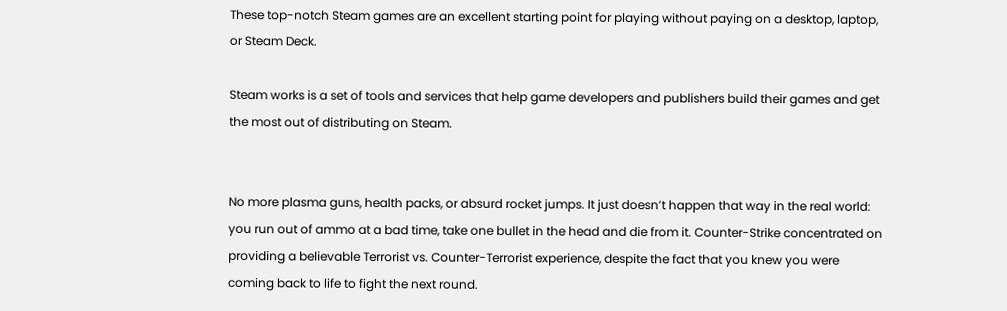These top-notch Steam games are an excellent starting point for playing without paying on a desktop, laptop, or Steam Deck.

Steam works is a set of tools and services that help game developers and publishers build their games and get the most out of distributing on Steam.


No more plasma guns, health packs, or absurd rocket jumps. It just doesn’t happen that way in the real world: you run out of ammo at a bad time, take one bullet in the head and die from it. Counter-Strike concentrated on providing a believable Terrorist vs. Counter-Terrorist experience, despite the fact that you knew you were coming back to life to fight the next round.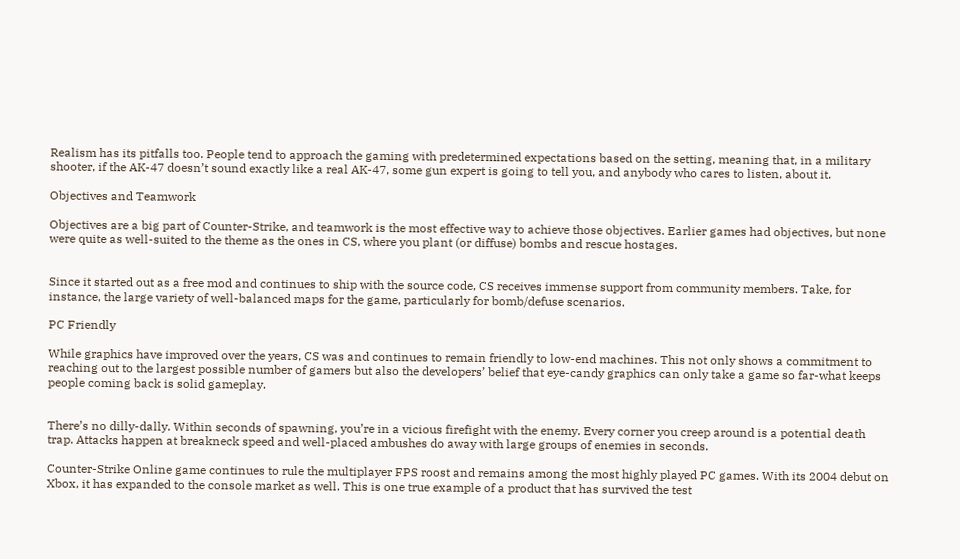Realism has its pitfalls too. People tend to approach the gaming with predetermined expectations based on the setting, meaning that, in a military shooter, if the AK-47 doesn’t sound exactly like a real AK-47, some gun expert is going to tell you, and anybody who cares to listen, about it.

Objectives and Teamwork

Objectives are a big part of Counter-Strike, and teamwork is the most effective way to achieve those objectives. Earlier games had objectives, but none were quite as well-suited to the theme as the ones in CS, where you plant (or diffuse) bombs and rescue hostages.


Since it started out as a free mod and continues to ship with the source code, CS receives immense support from community members. Take, for instance, the large variety of well-balanced maps for the game, particularly for bomb/defuse scenarios.

PC Friendly

While graphics have improved over the years, CS was and continues to remain friendly to low-end machines. This not only shows a commitment to reaching out to the largest possible number of gamers but also the developers’ belief that eye-candy graphics can only take a game so far-what keeps people coming back is solid gameplay.


There’s no dilly-dally. Within seconds of spawning, you’re in a vicious firefight with the enemy. Every corner you creep around is a potential death trap. Attacks happen at breakneck speed and well-placed ambushes do away with large groups of enemies in seconds.

Counter-Strike Online game continues to rule the multiplayer FPS roost and remains among the most highly played PC games. With its 2004 debut on Xbox, it has expanded to the console market as well. This is one true example of a product that has survived the test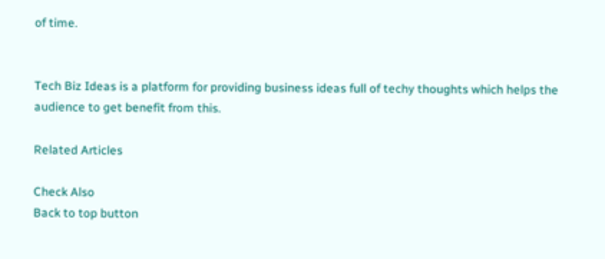of time.


Tech Biz Ideas is a platform for providing business ideas full of techy thoughts which helps the audience to get benefit from this.

Related Articles

Check Also
Back to top button